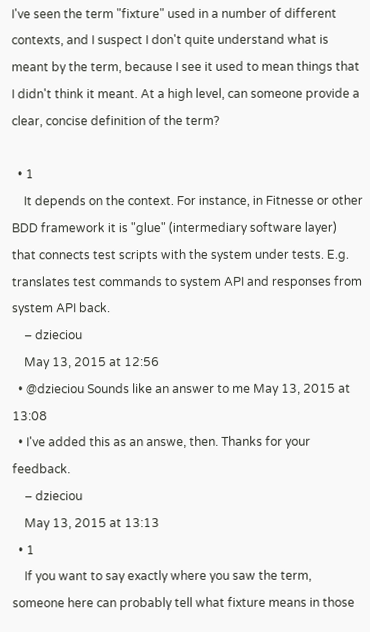I've seen the term "fixture" used in a number of different contexts, and I suspect I don't quite understand what is meant by the term, because I see it used to mean things that I didn't think it meant. At a high level, can someone provide a clear, concise definition of the term?

  • 1
    It depends on the context. For instance, in Fitnesse or other BDD framework it is "glue" (intermediary software layer) that connects test scripts with the system under tests. E.g. translates test commands to system API and responses from system API back.
    – dzieciou
    May 13, 2015 at 12:56
  • @dzieciou Sounds like an answer to me May 13, 2015 at 13:08
  • I've added this as an answe, then. Thanks for your feedback.
    – dzieciou
    May 13, 2015 at 13:13
  • 1
    If you want to say exactly where you saw the term, someone here can probably tell what fixture means in those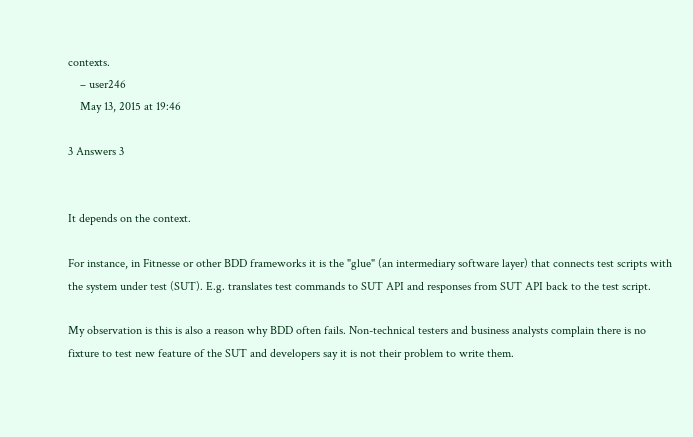contexts.
    – user246
    May 13, 2015 at 19:46

3 Answers 3


It depends on the context.

For instance, in Fitnesse or other BDD frameworks it is the "glue" (an intermediary software layer) that connects test scripts with the system under test (SUT). E.g. translates test commands to SUT API and responses from SUT API back to the test script.

My observation is this is also a reason why BDD often fails. Non-technical testers and business analysts complain there is no fixture to test new feature of the SUT and developers say it is not their problem to write them.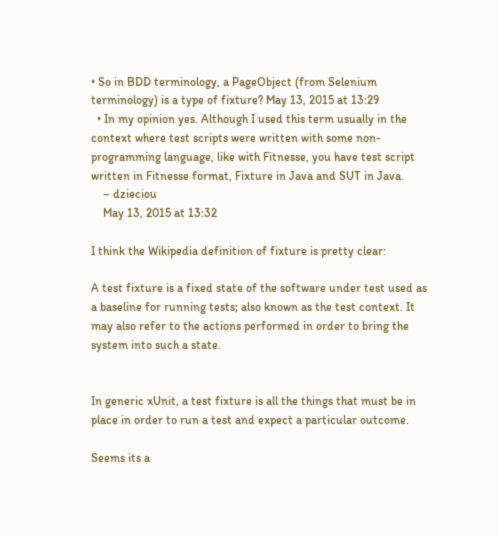• So in BDD terminology, a PageObject (from Selenium terminology) is a type of fixture? May 13, 2015 at 13:29
  • In my opinion yes. Although I used this term usually in the context where test scripts were written with some non-programming language, like with Fitnesse, you have test script written in Fitnesse format, Fixture in Java and SUT in Java.
    – dzieciou
    May 13, 2015 at 13:32

I think the Wikipedia definition of fixture is pretty clear:

A test fixture is a fixed state of the software under test used as a baseline for running tests; also known as the test context. It may also refer to the actions performed in order to bring the system into such a state.


In generic xUnit, a test fixture is all the things that must be in place in order to run a test and expect a particular outcome.

Seems its a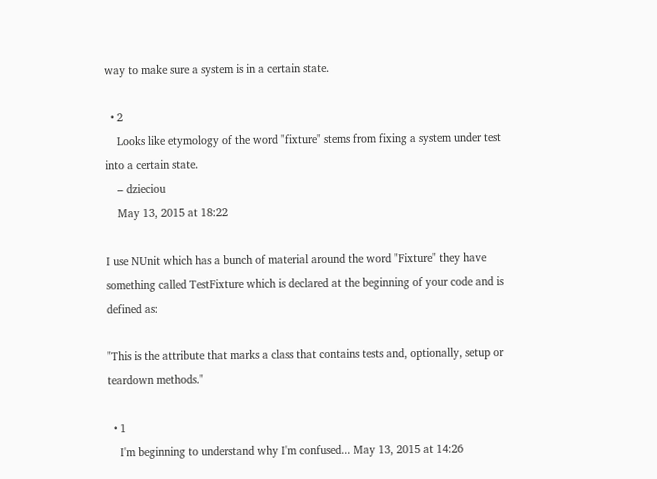way to make sure a system is in a certain state.

  • 2
    Looks like etymology of the word "fixture" stems from fixing a system under test into a certain state.
    – dzieciou
    May 13, 2015 at 18:22

I use NUnit which has a bunch of material around the word "Fixture" they have something called TestFixture which is declared at the beginning of your code and is defined as:

"This is the attribute that marks a class that contains tests and, optionally, setup or teardown methods."

  • 1
    I'm beginning to understand why I'm confused... May 13, 2015 at 14:26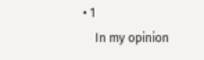• 1
    In my opinion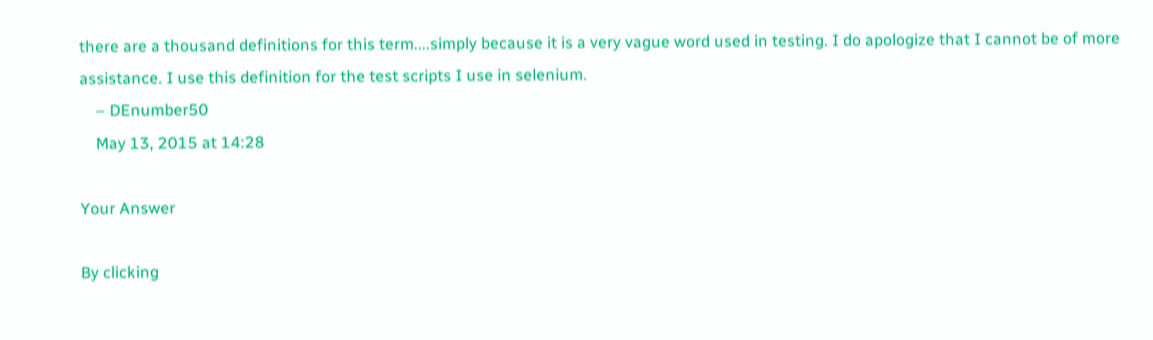there are a thousand definitions for this term....simply because it is a very vague word used in testing. I do apologize that I cannot be of more assistance. I use this definition for the test scripts I use in selenium.
    – DEnumber50
    May 13, 2015 at 14:28

Your Answer

By clicking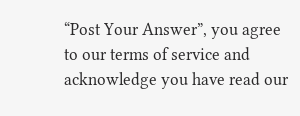“Post Your Answer”, you agree to our terms of service and acknowledge you have read our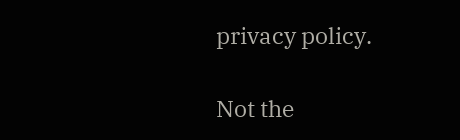privacy policy.

Not the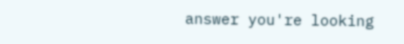answer you're looking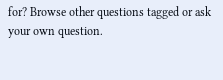for? Browse other questions tagged or ask your own question.